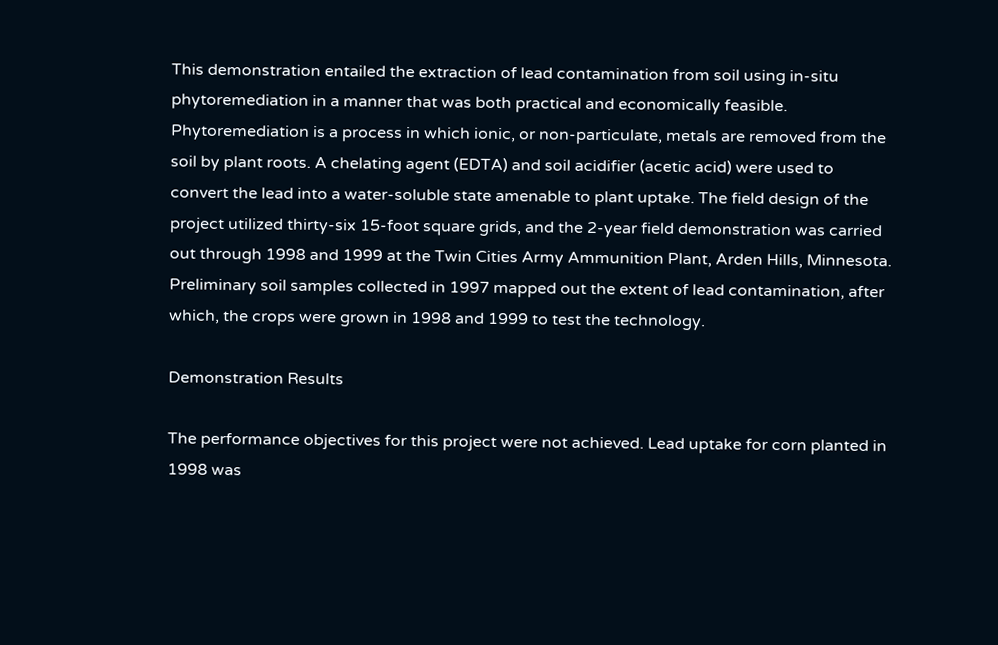This demonstration entailed the extraction of lead contamination from soil using in-situ phytoremediation in a manner that was both practical and economically feasible. Phytoremediation is a process in which ionic, or non-particulate, metals are removed from the soil by plant roots. A chelating agent (EDTA) and soil acidifier (acetic acid) were used to convert the lead into a water-soluble state amenable to plant uptake. The field design of the project utilized thirty-six 15-foot square grids, and the 2-year field demonstration was carried out through 1998 and 1999 at the Twin Cities Army Ammunition Plant, Arden Hills, Minnesota. Preliminary soil samples collected in 1997 mapped out the extent of lead contamination, after which, the crops were grown in 1998 and 1999 to test the technology.

Demonstration Results

The performance objectives for this project were not achieved. Lead uptake for corn planted in 1998 was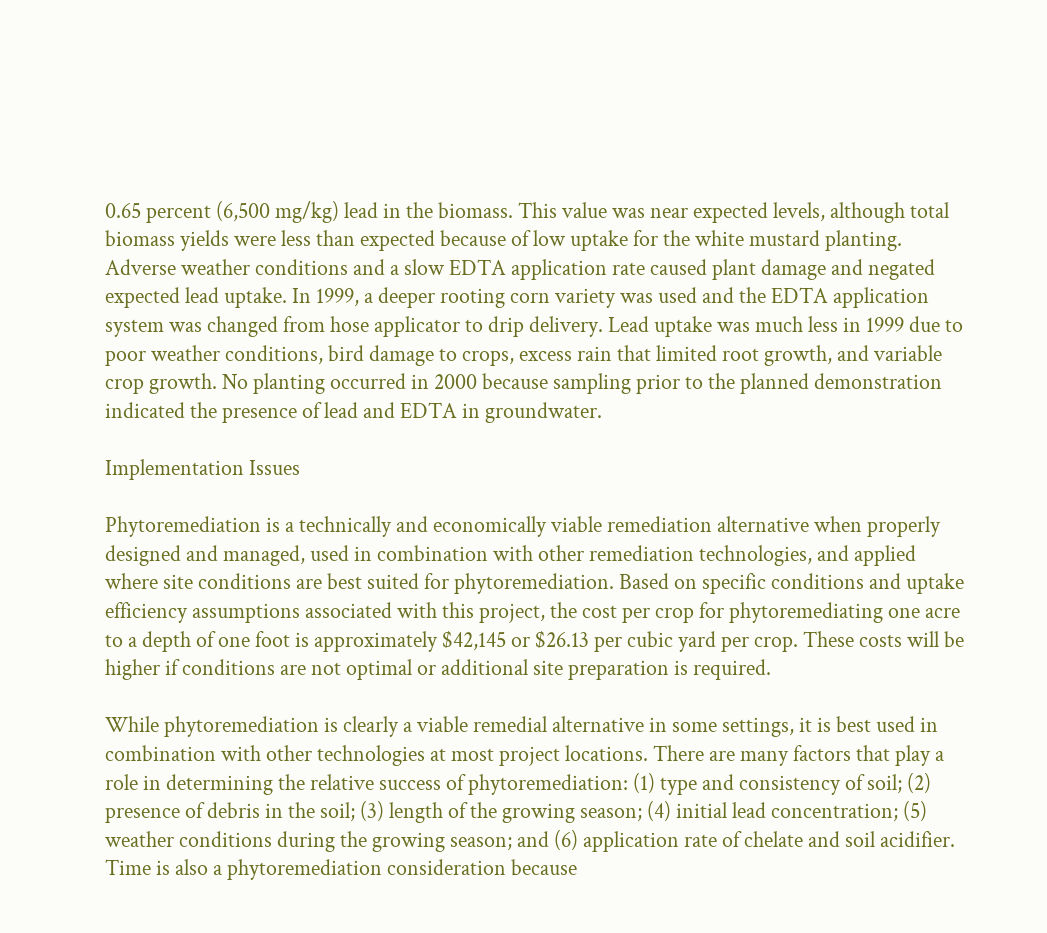0.65 percent (6,500 mg/kg) lead in the biomass. This value was near expected levels, although total biomass yields were less than expected because of low uptake for the white mustard planting. Adverse weather conditions and a slow EDTA application rate caused plant damage and negated expected lead uptake. In 1999, a deeper rooting corn variety was used and the EDTA application system was changed from hose applicator to drip delivery. Lead uptake was much less in 1999 due to poor weather conditions, bird damage to crops, excess rain that limited root growth, and variable crop growth. No planting occurred in 2000 because sampling prior to the planned demonstration indicated the presence of lead and EDTA in groundwater.

Implementation Issues

Phytoremediation is a technically and economically viable remediation alternative when properly designed and managed, used in combination with other remediation technologies, and applied where site conditions are best suited for phytoremediation. Based on specific conditions and uptake efficiency assumptions associated with this project, the cost per crop for phytoremediating one acre to a depth of one foot is approximately $42,145 or $26.13 per cubic yard per crop. These costs will be higher if conditions are not optimal or additional site preparation is required.

While phytoremediation is clearly a viable remedial alternative in some settings, it is best used in combination with other technologies at most project locations. There are many factors that play a role in determining the relative success of phytoremediation: (1) type and consistency of soil; (2) presence of debris in the soil; (3) length of the growing season; (4) initial lead concentration; (5) weather conditions during the growing season; and (6) application rate of chelate and soil acidifier. Time is also a phytoremediation consideration because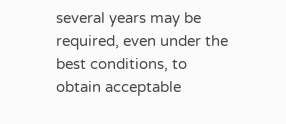several years may be required, even under the best conditions, to obtain acceptable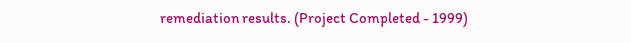remediation results. (Project Completed - 1999)